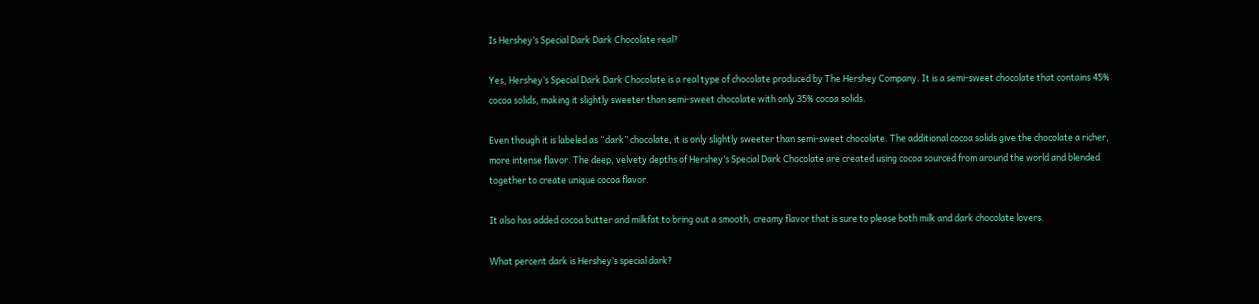Is Hershey’s Special Dark Dark Chocolate real?

Yes, Hershey’s Special Dark Dark Chocolate is a real type of chocolate produced by The Hershey Company. It is a semi-sweet chocolate that contains 45% cocoa solids, making it slightly sweeter than semi-sweet chocolate with only 35% cocoa solids.

Even though it is labeled as “dark” chocolate, it is only slightly sweeter than semi-sweet chocolate. The additional cocoa solids give the chocolate a richer, more intense flavor. The deep, velvety depths of Hershey’s Special Dark Chocolate are created using cocoa sourced from around the world and blended together to create unique cocoa flavor.

It also has added cocoa butter and milkfat to bring out a smooth, creamy flavor that is sure to please both milk and dark chocolate lovers.

What percent dark is Hershey’s special dark?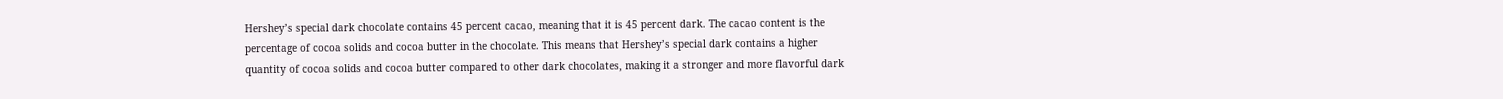Hershey’s special dark chocolate contains 45 percent cacao, meaning that it is 45 percent dark. The cacao content is the percentage of cocoa solids and cocoa butter in the chocolate. This means that Hershey’s special dark contains a higher quantity of cocoa solids and cocoa butter compared to other dark chocolates, making it a stronger and more flavorful dark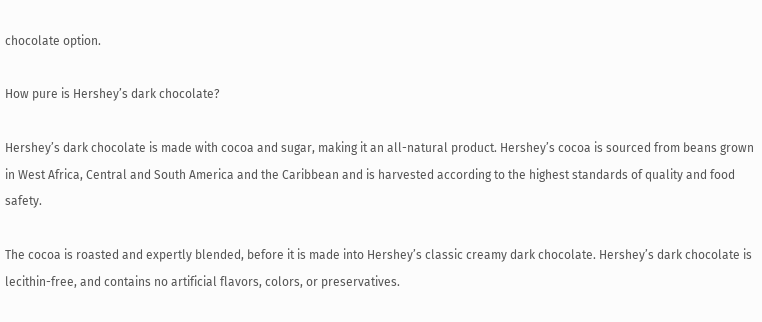chocolate option.

How pure is Hershey’s dark chocolate?

Hershey’s dark chocolate is made with cocoa and sugar, making it an all-natural product. Hershey’s cocoa is sourced from beans grown in West Africa, Central and South America and the Caribbean and is harvested according to the highest standards of quality and food safety.

The cocoa is roasted and expertly blended, before it is made into Hershey’s classic creamy dark chocolate. Hershey’s dark chocolate is lecithin-free, and contains no artificial flavors, colors, or preservatives.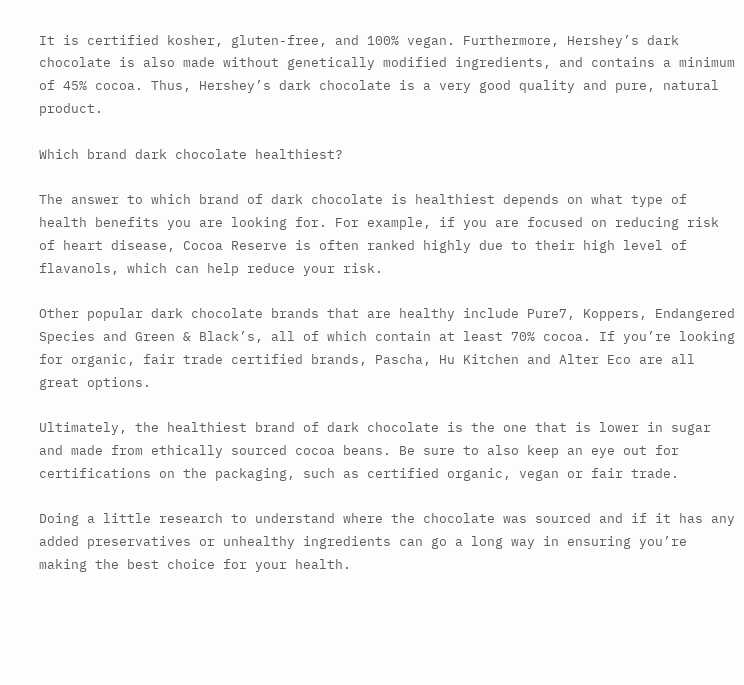It is certified kosher, gluten-free, and 100% vegan. Furthermore, Hershey’s dark chocolate is also made without genetically modified ingredients, and contains a minimum of 45% cocoa. Thus, Hershey’s dark chocolate is a very good quality and pure, natural product.

Which brand dark chocolate healthiest?

The answer to which brand of dark chocolate is healthiest depends on what type of health benefits you are looking for. For example, if you are focused on reducing risk of heart disease, Cocoa Reserve is often ranked highly due to their high level of flavanols, which can help reduce your risk.

Other popular dark chocolate brands that are healthy include Pure7, Koppers, Endangered Species and Green & Black’s, all of which contain at least 70% cocoa. If you’re looking for organic, fair trade certified brands, Pascha, Hu Kitchen and Alter Eco are all great options.

Ultimately, the healthiest brand of dark chocolate is the one that is lower in sugar and made from ethically sourced cocoa beans. Be sure to also keep an eye out for certifications on the packaging, such as certified organic, vegan or fair trade.

Doing a little research to understand where the chocolate was sourced and if it has any added preservatives or unhealthy ingredients can go a long way in ensuring you’re making the best choice for your health.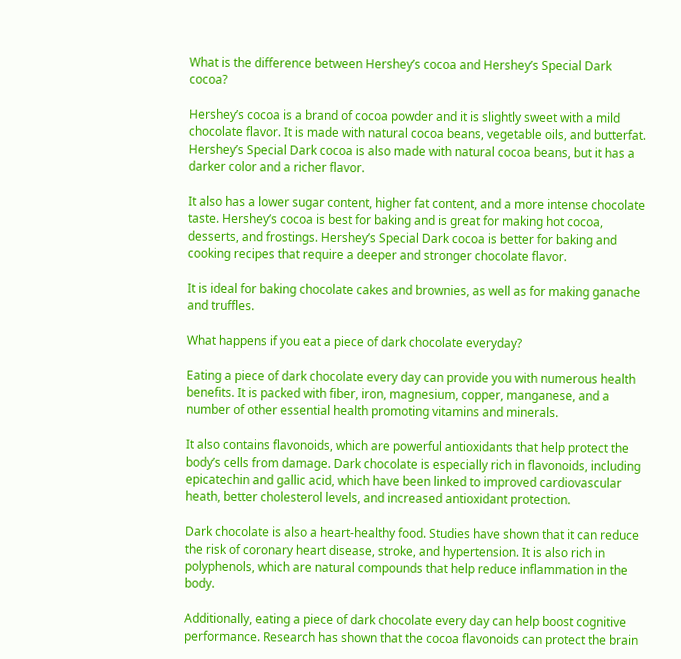What is the difference between Hershey’s cocoa and Hershey’s Special Dark cocoa?

Hershey’s cocoa is a brand of cocoa powder and it is slightly sweet with a mild chocolate flavor. It is made with natural cocoa beans, vegetable oils, and butterfat. Hershey’s Special Dark cocoa is also made with natural cocoa beans, but it has a darker color and a richer flavor.

It also has a lower sugar content, higher fat content, and a more intense chocolate taste. Hershey’s cocoa is best for baking and is great for making hot cocoa, desserts, and frostings. Hershey’s Special Dark cocoa is better for baking and cooking recipes that require a deeper and stronger chocolate flavor.

It is ideal for baking chocolate cakes and brownies, as well as for making ganache and truffles.

What happens if you eat a piece of dark chocolate everyday?

Eating a piece of dark chocolate every day can provide you with numerous health benefits. It is packed with fiber, iron, magnesium, copper, manganese, and a number of other essential health promoting vitamins and minerals.

It also contains flavonoids, which are powerful antioxidants that help protect the body’s cells from damage. Dark chocolate is especially rich in flavonoids, including epicatechin and gallic acid, which have been linked to improved cardiovascular heath, better cholesterol levels, and increased antioxidant protection.

Dark chocolate is also a heart-healthy food. Studies have shown that it can reduce the risk of coronary heart disease, stroke, and hypertension. It is also rich in polyphenols, which are natural compounds that help reduce inflammation in the body.

Additionally, eating a piece of dark chocolate every day can help boost cognitive performance. Research has shown that the cocoa flavonoids can protect the brain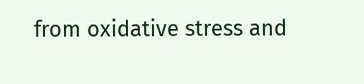from oxidative stress and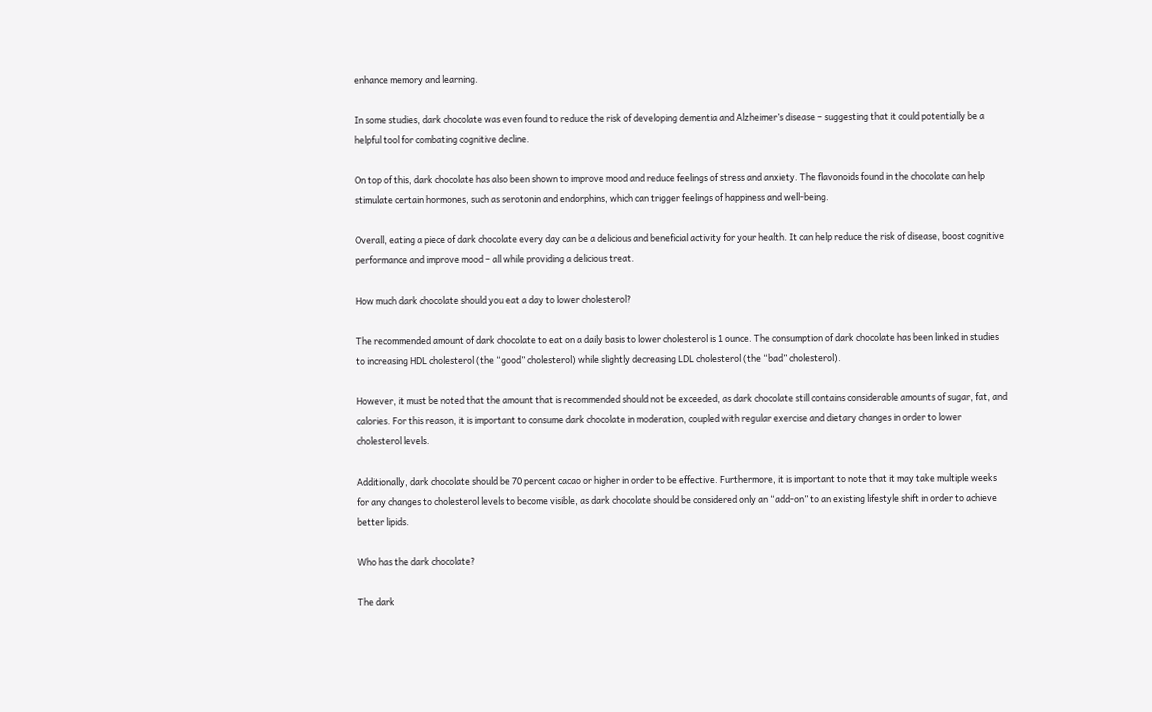enhance memory and learning.

In some studies, dark chocolate was even found to reduce the risk of developing dementia and Alzheimer’s disease – suggesting that it could potentially be a helpful tool for combating cognitive decline.

On top of this, dark chocolate has also been shown to improve mood and reduce feelings of stress and anxiety. The flavonoids found in the chocolate can help stimulate certain hormones, such as serotonin and endorphins, which can trigger feelings of happiness and well-being.

Overall, eating a piece of dark chocolate every day can be a delicious and beneficial activity for your health. It can help reduce the risk of disease, boost cognitive performance and improve mood – all while providing a delicious treat.

How much dark chocolate should you eat a day to lower cholesterol?

The recommended amount of dark chocolate to eat on a daily basis to lower cholesterol is 1 ounce. The consumption of dark chocolate has been linked in studies to increasing HDL cholesterol (the “good” cholesterol) while slightly decreasing LDL cholesterol (the “bad” cholesterol).

However, it must be noted that the amount that is recommended should not be exceeded, as dark chocolate still contains considerable amounts of sugar, fat, and calories. For this reason, it is important to consume dark chocolate in moderation, coupled with regular exercise and dietary changes in order to lower cholesterol levels.

Additionally, dark chocolate should be 70 percent cacao or higher in order to be effective. Furthermore, it is important to note that it may take multiple weeks for any changes to cholesterol levels to become visible, as dark chocolate should be considered only an “add-on” to an existing lifestyle shift in order to achieve better lipids.

Who has the dark chocolate?

The dark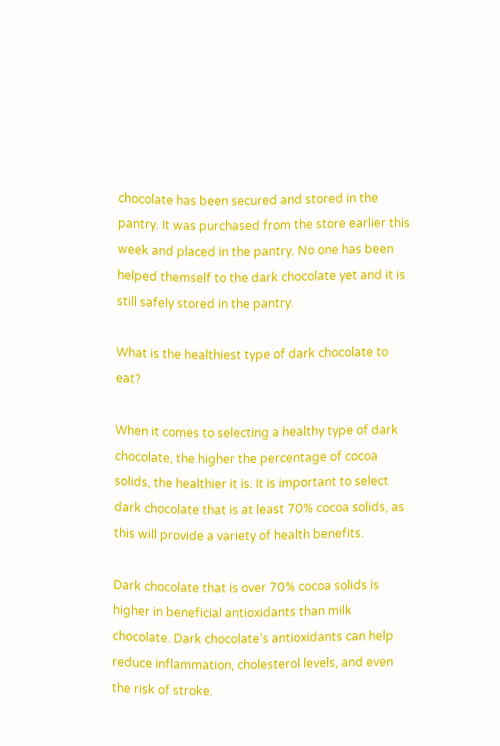chocolate has been secured and stored in the pantry. It was purchased from the store earlier this week and placed in the pantry. No one has been helped themself to the dark chocolate yet and it is still safely stored in the pantry.

What is the healthiest type of dark chocolate to eat?

When it comes to selecting a healthy type of dark chocolate, the higher the percentage of cocoa solids, the healthier it is. It is important to select dark chocolate that is at least 70% cocoa solids, as this will provide a variety of health benefits.

Dark chocolate that is over 70% cocoa solids is higher in beneficial antioxidants than milk chocolate. Dark chocolate’s antioxidants can help reduce inflammation, cholesterol levels, and even the risk of stroke.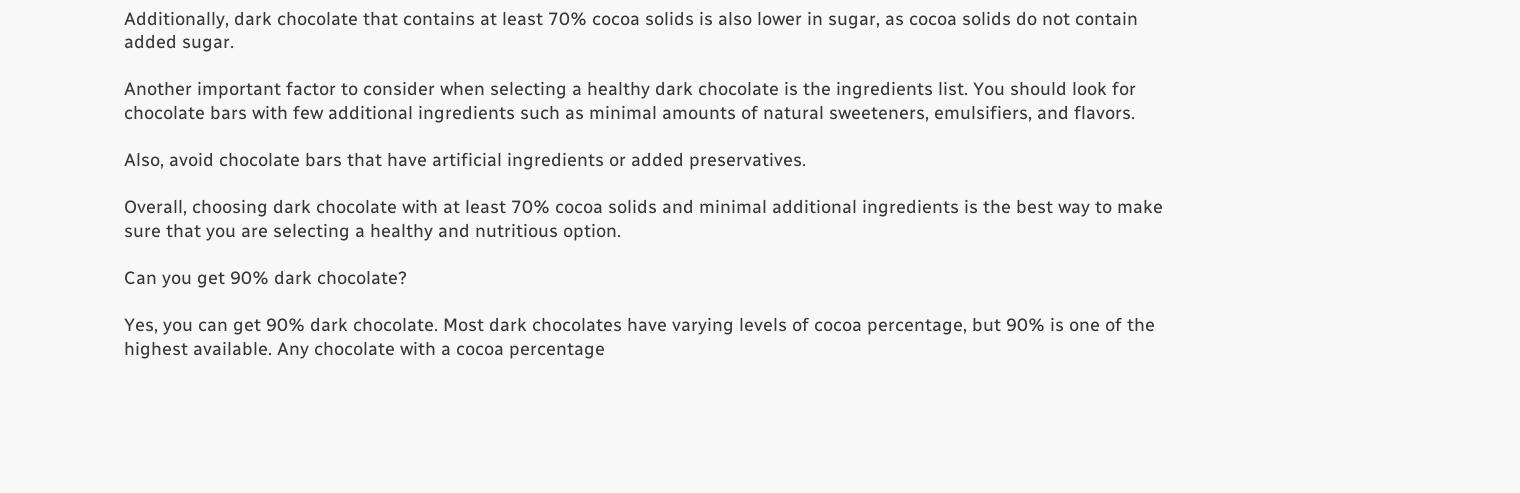Additionally, dark chocolate that contains at least 70% cocoa solids is also lower in sugar, as cocoa solids do not contain added sugar.

Another important factor to consider when selecting a healthy dark chocolate is the ingredients list. You should look for chocolate bars with few additional ingredients such as minimal amounts of natural sweeteners, emulsifiers, and flavors.

Also, avoid chocolate bars that have artificial ingredients or added preservatives.

Overall, choosing dark chocolate with at least 70% cocoa solids and minimal additional ingredients is the best way to make sure that you are selecting a healthy and nutritious option.

Can you get 90% dark chocolate?

Yes, you can get 90% dark chocolate. Most dark chocolates have varying levels of cocoa percentage, but 90% is one of the highest available. Any chocolate with a cocoa percentage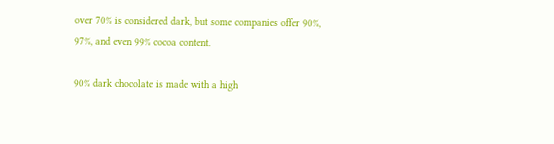over 70% is considered dark, but some companies offer 90%, 97%, and even 99% cocoa content.

90% dark chocolate is made with a high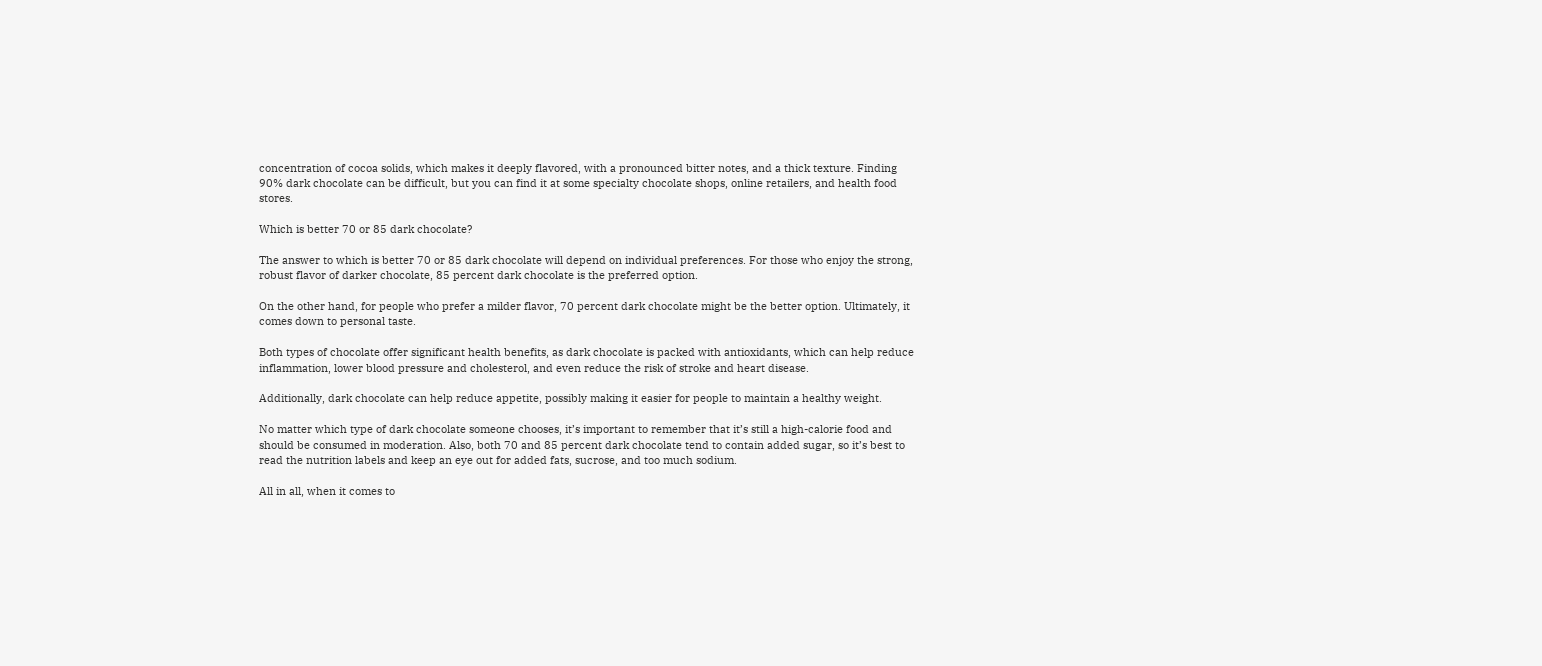concentration of cocoa solids, which makes it deeply flavored, with a pronounced bitter notes, and a thick texture. Finding 90% dark chocolate can be difficult, but you can find it at some specialty chocolate shops, online retailers, and health food stores.

Which is better 70 or 85 dark chocolate?

The answer to which is better 70 or 85 dark chocolate will depend on individual preferences. For those who enjoy the strong, robust flavor of darker chocolate, 85 percent dark chocolate is the preferred option.

On the other hand, for people who prefer a milder flavor, 70 percent dark chocolate might be the better option. Ultimately, it comes down to personal taste.

Both types of chocolate offer significant health benefits, as dark chocolate is packed with antioxidants, which can help reduce inflammation, lower blood pressure and cholesterol, and even reduce the risk of stroke and heart disease.

Additionally, dark chocolate can help reduce appetite, possibly making it easier for people to maintain a healthy weight.

No matter which type of dark chocolate someone chooses, it’s important to remember that it’s still a high-calorie food and should be consumed in moderation. Also, both 70 and 85 percent dark chocolate tend to contain added sugar, so it’s best to read the nutrition labels and keep an eye out for added fats, sucrose, and too much sodium.

All in all, when it comes to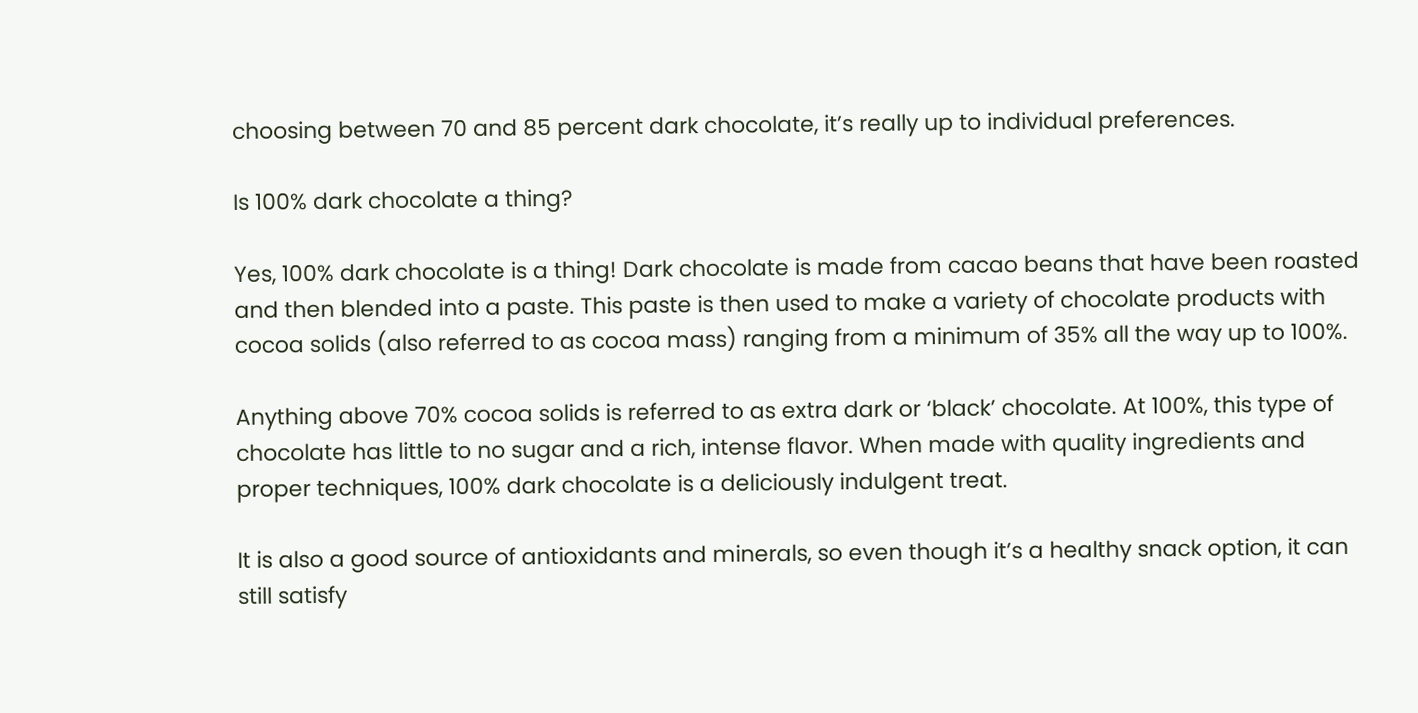choosing between 70 and 85 percent dark chocolate, it’s really up to individual preferences.

Is 100% dark chocolate a thing?

Yes, 100% dark chocolate is a thing! Dark chocolate is made from cacao beans that have been roasted and then blended into a paste. This paste is then used to make a variety of chocolate products with cocoa solids (also referred to as cocoa mass) ranging from a minimum of 35% all the way up to 100%.

Anything above 70% cocoa solids is referred to as extra dark or ‘black’ chocolate. At 100%, this type of chocolate has little to no sugar and a rich, intense flavor. When made with quality ingredients and proper techniques, 100% dark chocolate is a deliciously indulgent treat.

It is also a good source of antioxidants and minerals, so even though it’s a healthy snack option, it can still satisfy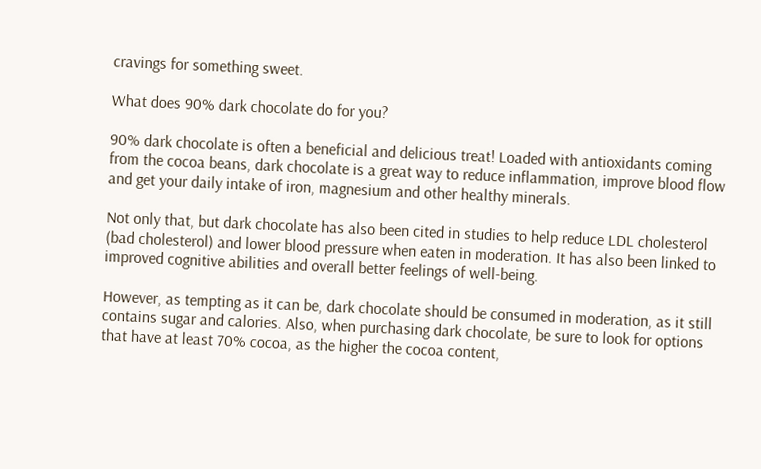cravings for something sweet.

What does 90% dark chocolate do for you?

90% dark chocolate is often a beneficial and delicious treat! Loaded with antioxidants coming from the cocoa beans, dark chocolate is a great way to reduce inflammation, improve blood flow and get your daily intake of iron, magnesium and other healthy minerals.

Not only that, but dark chocolate has also been cited in studies to help reduce LDL cholesterol (bad cholesterol) and lower blood pressure when eaten in moderation. It has also been linked to improved cognitive abilities and overall better feelings of well-being.

However, as tempting as it can be, dark chocolate should be consumed in moderation, as it still contains sugar and calories. Also, when purchasing dark chocolate, be sure to look for options that have at least 70% cocoa, as the higher the cocoa content,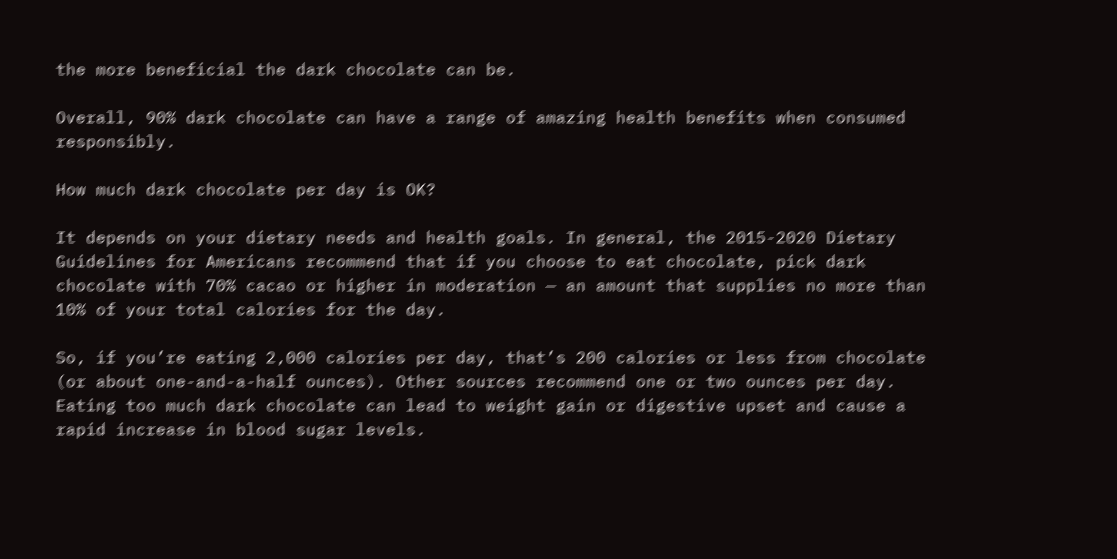the more beneficial the dark chocolate can be.

Overall, 90% dark chocolate can have a range of amazing health benefits when consumed responsibly.

How much dark chocolate per day is OK?

It depends on your dietary needs and health goals. In general, the 2015-2020 Dietary Guidelines for Americans recommend that if you choose to eat chocolate, pick dark chocolate with 70% cacao or higher in moderation — an amount that supplies no more than 10% of your total calories for the day.

So, if you’re eating 2,000 calories per day, that’s 200 calories or less from chocolate (or about one-and-a-half ounces). Other sources recommend one or two ounces per day. Eating too much dark chocolate can lead to weight gain or digestive upset and cause a rapid increase in blood sugar levels.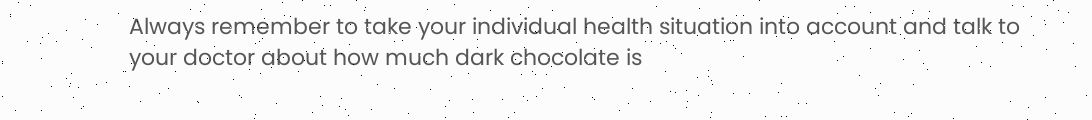Always remember to take your individual health situation into account and talk to your doctor about how much dark chocolate is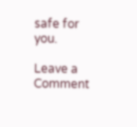safe for you.

Leave a Comment